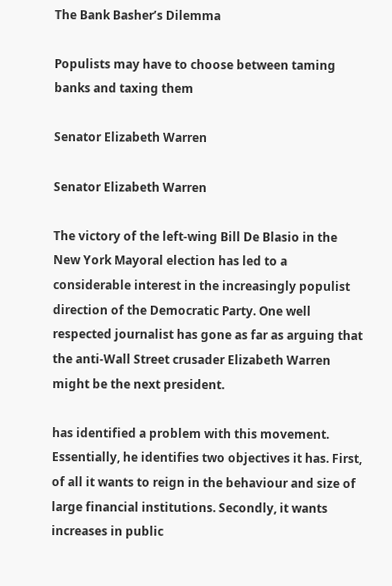The Bank Basher’s Dilemma

Populists may have to choose between taming banks and taxing them

Senator Elizabeth Warren

Senator Elizabeth Warren

The victory of the left-wing Bill De Blasio in the New York Mayoral election has led to a considerable interest in the increasingly populist direction of the Democratic Party. One well respected journalist has gone as far as arguing that the anti-Wall Street crusader Elizabeth Warren might be the next president.

has identified a problem with this movement. Essentially, he identifies two objectives it has. First, of all it wants to reign in the behaviour and size of large financial institutions. Secondly, it wants increases in public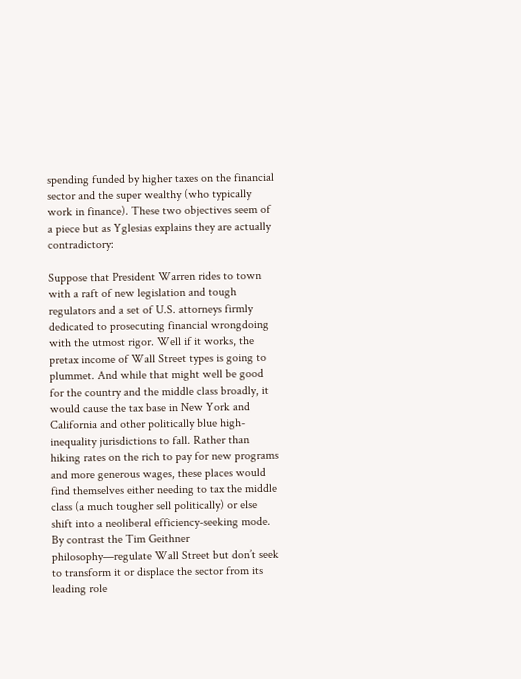spending funded by higher taxes on the financial sector and the super wealthy (who typically work in finance). These two objectives seem of a piece but as Yglesias explains they are actually contradictory:

Suppose that President Warren rides to town with a raft of new legislation and tough regulators and a set of U.S. attorneys firmly dedicated to prosecuting financial wrongdoing with the utmost rigor. Well if it works, the pretax income of Wall Street types is going to plummet. And while that might well be good for the country and the middle class broadly, it would cause the tax base in New York and California and other politically blue high-inequality jurisdictions to fall. Rather than hiking rates on the rich to pay for new programs and more generous wages, these places would find themselves either needing to tax the middle class (a much tougher sell politically) or else shift into a neoliberal efficiency-seeking mode. By contrast the Tim Geithner philosophy—regulate Wall Street but don’t seek to transform it or displace the sector from its leading role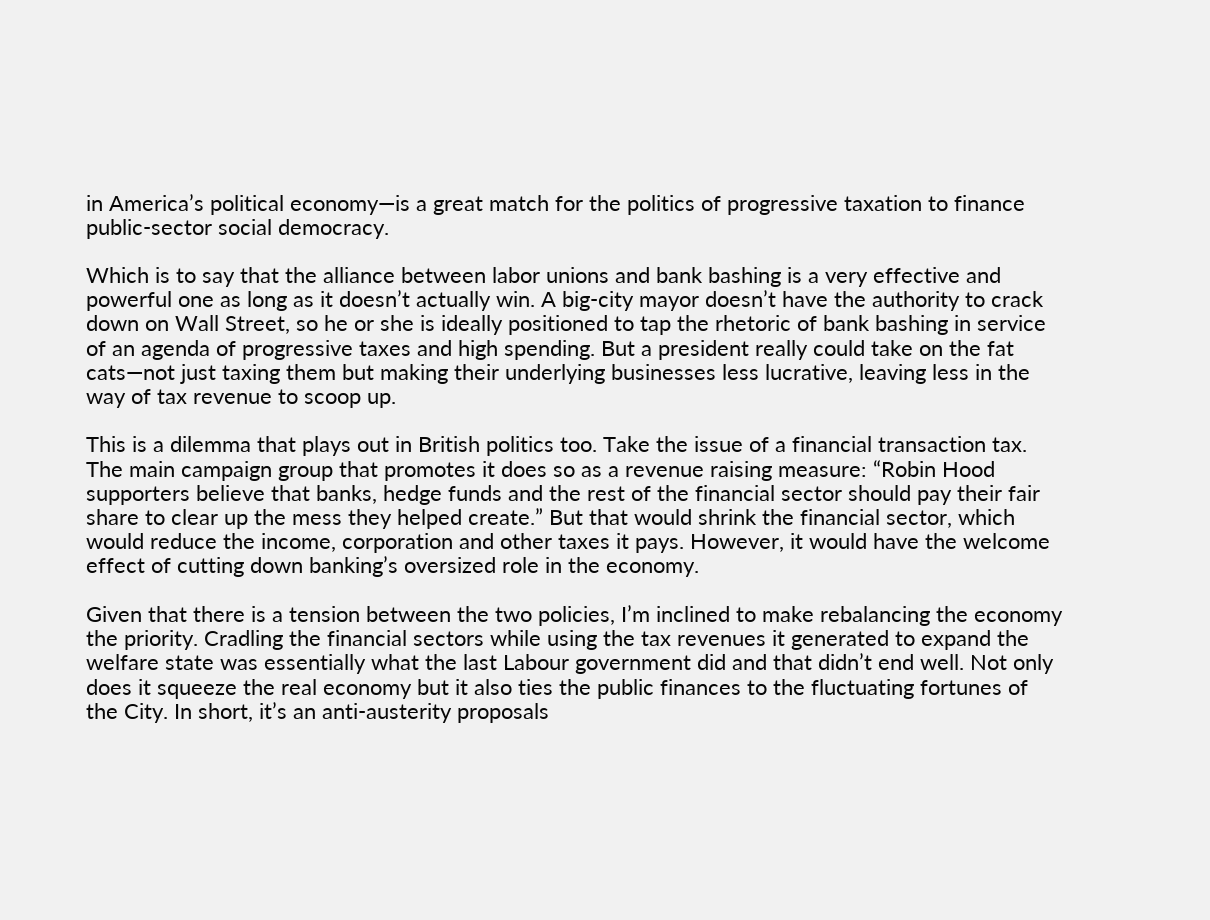in America’s political economy—is a great match for the politics of progressive taxation to finance public-sector social democracy.

Which is to say that the alliance between labor unions and bank bashing is a very effective and powerful one as long as it doesn’t actually win. A big-city mayor doesn’t have the authority to crack down on Wall Street, so he or she is ideally positioned to tap the rhetoric of bank bashing in service of an agenda of progressive taxes and high spending. But a president really could take on the fat cats—not just taxing them but making their underlying businesses less lucrative, leaving less in the way of tax revenue to scoop up.

This is a dilemma that plays out in British politics too. Take the issue of a financial transaction tax. The main campaign group that promotes it does so as a revenue raising measure: “Robin Hood supporters believe that banks, hedge funds and the rest of the financial sector should pay their fair share to clear up the mess they helped create.” But that would shrink the financial sector, which would reduce the income, corporation and other taxes it pays. However, it would have the welcome effect of cutting down banking’s oversized role in the economy.

Given that there is a tension between the two policies, I’m inclined to make rebalancing the economy the priority. Cradling the financial sectors while using the tax revenues it generated to expand the welfare state was essentially what the last Labour government did and that didn’t end well. Not only does it squeeze the real economy but it also ties the public finances to the fluctuating fortunes of the City. In short, it’s an anti-austerity proposals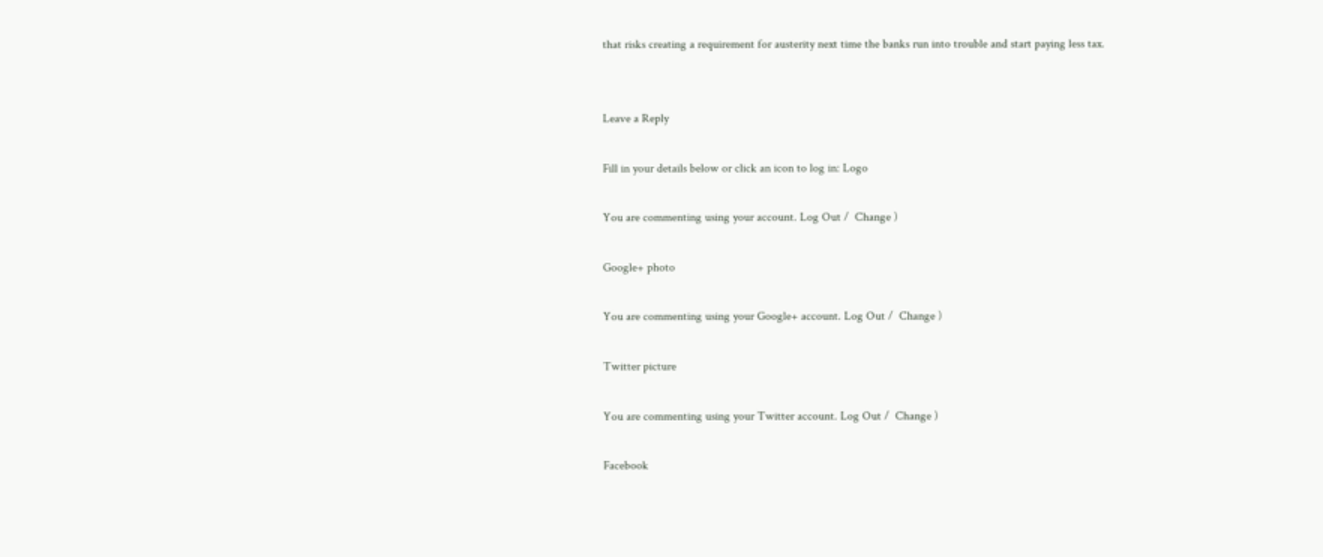that risks creating a requirement for austerity next time the banks run into trouble and start paying less tax.


Leave a Reply

Fill in your details below or click an icon to log in: Logo

You are commenting using your account. Log Out /  Change )

Google+ photo

You are commenting using your Google+ account. Log Out /  Change )

Twitter picture

You are commenting using your Twitter account. Log Out /  Change )

Facebook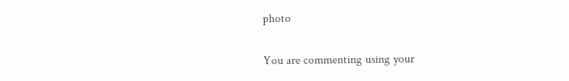photo

You are commenting using your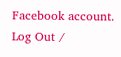Facebook account. Log Out /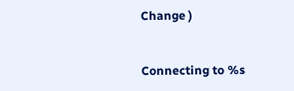Change )


Connecting to %s